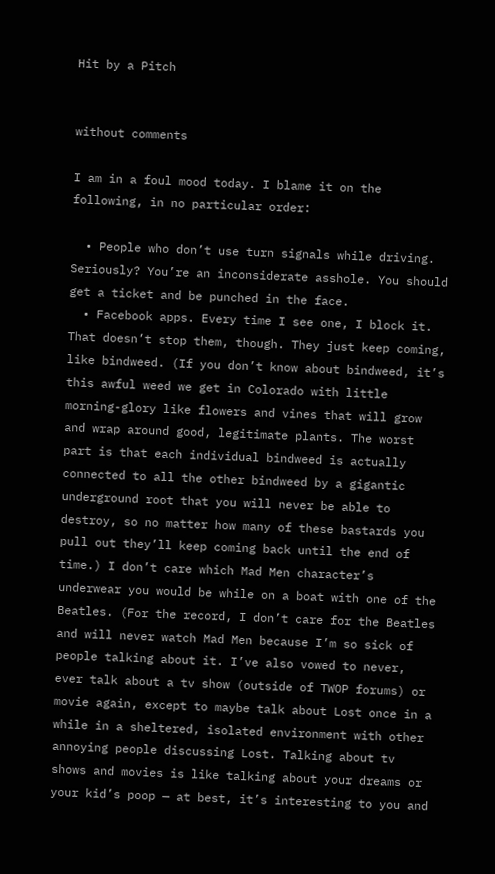Hit by a Pitch


without comments

I am in a foul mood today. I blame it on the following, in no particular order:

  • People who don’t use turn signals while driving. Seriously? You’re an inconsiderate asshole. You should get a ticket and be punched in the face.
  • Facebook apps. Every time I see one, I block it. That doesn’t stop them, though. They just keep coming, like bindweed. (If you don’t know about bindweed, it’s this awful weed we get in Colorado with little morning-glory like flowers and vines that will grow and wrap around good, legitimate plants. The worst part is that each individual bindweed is actually connected to all the other bindweed by a gigantic underground root that you will never be able to destroy, so no matter how many of these bastards you pull out they’ll keep coming back until the end of time.) I don’t care which Mad Men character’s underwear you would be while on a boat with one of the Beatles. (For the record, I don’t care for the Beatles and will never watch Mad Men because I’m so sick of people talking about it. I’ve also vowed to never, ever talk about a tv show (outside of TWOP forums) or movie again, except to maybe talk about Lost once in a while in a sheltered, isolated environment with other annoying people discussing Lost. Talking about tv shows and movies is like talking about your dreams or your kid’s poop — at best, it’s interesting to you and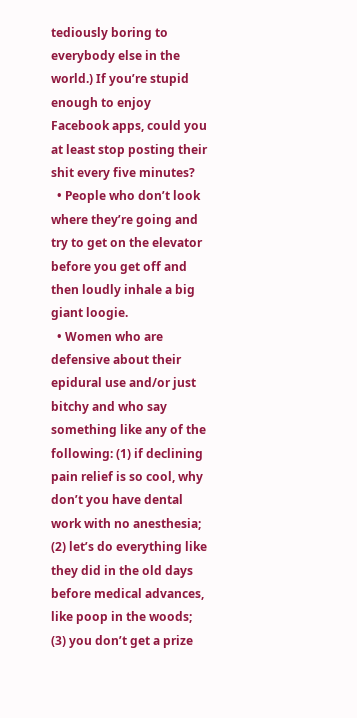tediously boring to everybody else in the world.) If you’re stupid enough to enjoy Facebook apps, could you at least stop posting their shit every five minutes?
  • People who don’t look where they’re going and try to get on the elevator before you get off and then loudly inhale a big giant loogie.
  • Women who are defensive about their epidural use and/or just bitchy and who say something like any of the following: (1) if declining pain relief is so cool, why don’t you have dental work with no anesthesia; (2) let’s do everything like they did in the old days before medical advances, like poop in the woods; (3) you don’t get a prize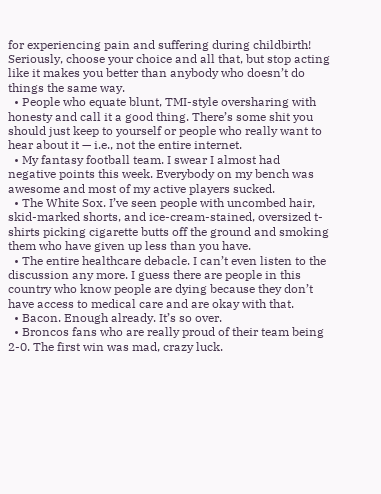for experiencing pain and suffering during childbirth! Seriously, choose your choice and all that, but stop acting like it makes you better than anybody who doesn’t do things the same way.
  • People who equate blunt, TMI-style oversharing with honesty and call it a good thing. There’s some shit you should just keep to yourself or people who really want to hear about it — i.e., not the entire internet.
  • My fantasy football team. I swear I almost had negative points this week. Everybody on my bench was awesome and most of my active players sucked.
  • The White Sox. I’ve seen people with uncombed hair, skid-marked shorts, and ice-cream-stained, oversized t-shirts picking cigarette butts off the ground and smoking them who have given up less than you have.
  • The entire healthcare debacle. I can’t even listen to the discussion any more. I guess there are people in this country who know people are dying because they don’t have access to medical care and are okay with that.
  • Bacon. Enough already. It’s so over.
  • Broncos fans who are really proud of their team being 2-0. The first win was mad, crazy luck.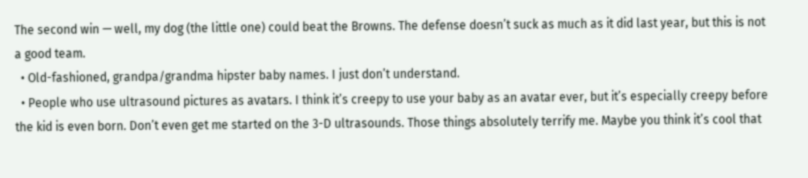The second win — well, my dog (the little one) could beat the Browns. The defense doesn’t suck as much as it did last year, but this is not a good team.
  • Old-fashioned, grandpa/grandma hipster baby names. I just don’t understand.
  • People who use ultrasound pictures as avatars. I think it’s creepy to use your baby as an avatar ever, but it’s especially creepy before the kid is even born. Don’t even get me started on the 3-D ultrasounds. Those things absolutely terrify me. Maybe you think it’s cool that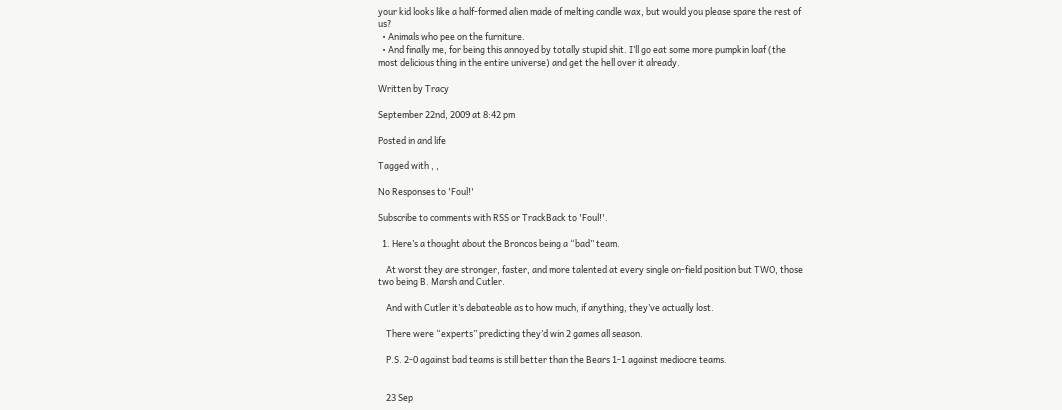your kid looks like a half-formed alien made of melting candle wax, but would you please spare the rest of us?
  • Animals who pee on the furniture.
  • And finally me, for being this annoyed by totally stupid shit. I’ll go eat some more pumpkin loaf (the most delicious thing in the entire universe) and get the hell over it already.

Written by Tracy

September 22nd, 2009 at 8:42 pm

Posted in and life

Tagged with , ,

No Responses to 'Foul!'

Subscribe to comments with RSS or TrackBack to 'Foul!'.

  1. Here’s a thought about the Broncos being a “bad” team.

    At worst they are stronger, faster, and more talented at every single on-field position but TWO, those two being B. Marsh and Cutler.

    And with Cutler it’s debateable as to how much, if anything, they’ve actually lost.

    There were “experts” predicting they’d win 2 games all season.

    P.S. 2-0 against bad teams is still better than the Bears 1-1 against mediocre teams.


    23 Sep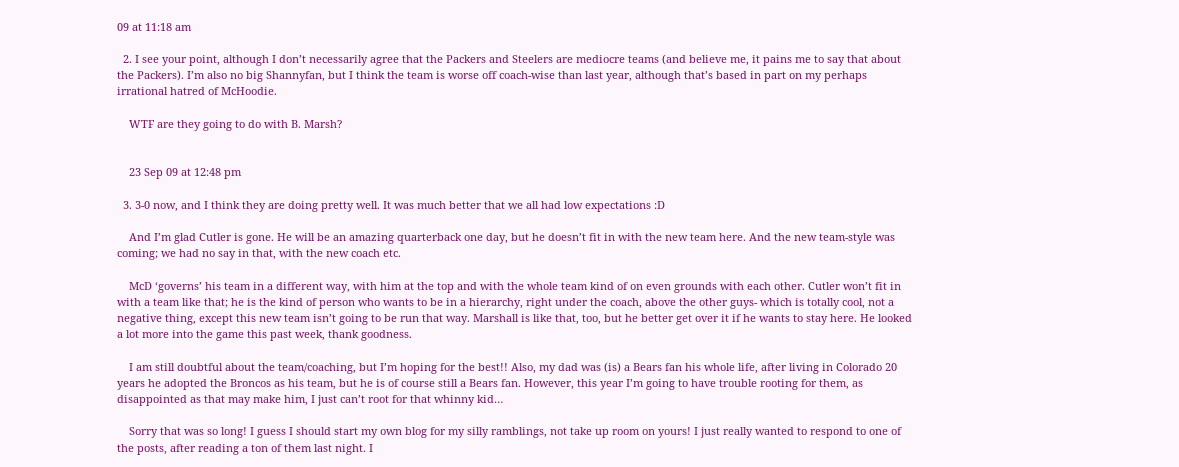09 at 11:18 am

  2. I see your point, although I don’t necessarily agree that the Packers and Steelers are mediocre teams (and believe me, it pains me to say that about the Packers). I’m also no big Shannyfan, but I think the team is worse off coach-wise than last year, although that’s based in part on my perhaps irrational hatred of McHoodie.

    WTF are they going to do with B. Marsh?


    23 Sep 09 at 12:48 pm

  3. 3-0 now, and I think they are doing pretty well. It was much better that we all had low expectations :D

    And I’m glad Cutler is gone. He will be an amazing quarterback one day, but he doesn’t fit in with the new team here. And the new team-style was coming; we had no say in that, with the new coach etc.

    McD ‘governs’ his team in a different way, with him at the top and with the whole team kind of on even grounds with each other. Cutler won’t fit in with a team like that; he is the kind of person who wants to be in a hierarchy, right under the coach, above the other guys- which is totally cool, not a negative thing, except this new team isn’t going to be run that way. Marshall is like that, too, but he better get over it if he wants to stay here. He looked a lot more into the game this past week, thank goodness.

    I am still doubtful about the team/coaching, but I’m hoping for the best!! Also, my dad was (is) a Bears fan his whole life, after living in Colorado 20 years he adopted the Broncos as his team, but he is of course still a Bears fan. However, this year I’m going to have trouble rooting for them, as disappointed as that may make him, I just can’t root for that whinny kid…

    Sorry that was so long! I guess I should start my own blog for my silly ramblings, not take up room on yours! I just really wanted to respond to one of the posts, after reading a ton of them last night. I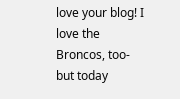love your blog! I love the Broncos, too- but today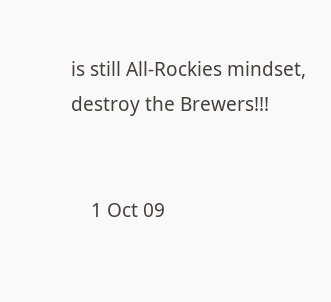is still All-Rockies mindset, destroy the Brewers!!!


    1 Oct 09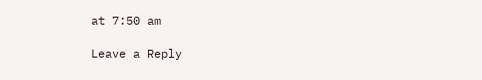at 7:50 am

Leave a Reply